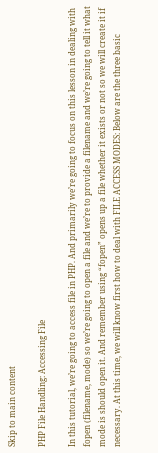Skip to main content

PHP File Handling: Accessing File

In this tutorial, we’re going to access file in PHP. And primarily we’re going to focus on this lesson in dealing with  fopen (filename, mode) so we’re going to open a file and we’re to provide a filename and we’re going to tell it what mode is should open it. And remember using “fopen” opens up a file whether it exists or not so we will create it if necessary. At this time, we will know first how to deal with FILE ACCESS MODES: Below are the three basic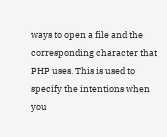ways to open a file and the corresponding character that PHP uses. This is used to specify the intentions when you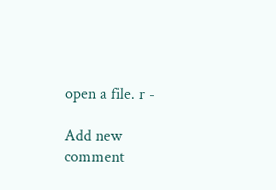open a file. r -

Add new comment